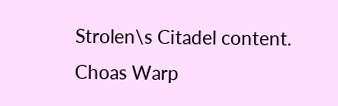Strolen\s Citadel content.
Choas Warp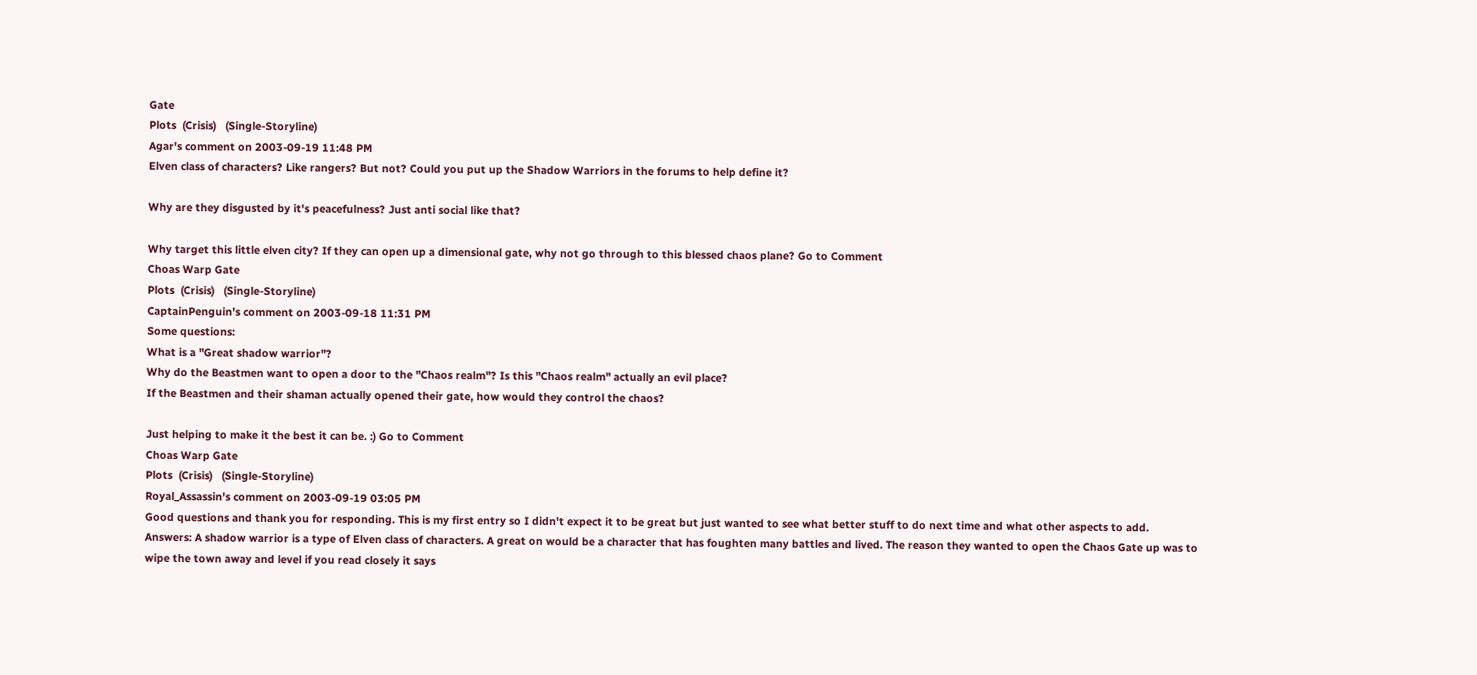Gate
Plots  (Crisis)   (Single-Storyline)
Agar's comment on 2003-09-19 11:48 PM
Elven class of characters? Like rangers? But not? Could you put up the Shadow Warriors in the forums to help define it?

Why are they disgusted by it's peacefulness? Just anti social like that?

Why target this little elven city? If they can open up a dimensional gate, why not go through to this blessed chaos plane? Go to Comment
Choas Warp Gate
Plots  (Crisis)   (Single-Storyline)
CaptainPenguin's comment on 2003-09-18 11:31 PM
Some questions:
What is a "Great shadow warrior"?
Why do the Beastmen want to open a door to the "Chaos realm"? Is this "Chaos realm" actually an evil place?
If the Beastmen and their shaman actually opened their gate, how would they control the chaos?

Just helping to make it the best it can be. :) Go to Comment
Choas Warp Gate
Plots  (Crisis)   (Single-Storyline)
Royal_Assassin's comment on 2003-09-19 03:05 PM
Good questions and thank you for responding. This is my first entry so I didn't expect it to be great but just wanted to see what better stuff to do next time and what other aspects to add.
Answers: A shadow warrior is a type of Elven class of characters. A great on would be a character that has foughten many battles and lived. The reason they wanted to open the Chaos Gate up was to wipe the town away and level if you read closely it says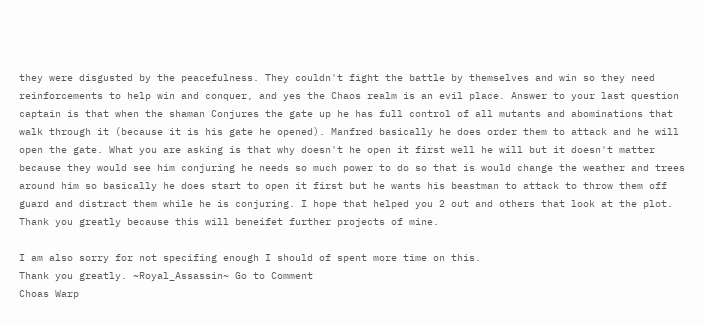they were disgusted by the peacefulness. They couldn't fight the battle by themselves and win so they need reinforcements to help win and conquer, and yes the Chaos realm is an evil place. Answer to your last question captain is that when the shaman Conjures the gate up he has full control of all mutants and abominations that walk through it (because it is his gate he opened). Manfred basically he does order them to attack and he will open the gate. What you are asking is that why doesn't he open it first well he will but it doesn't matter because they would see him conjuring he needs so much power to do so that is would change the weather and trees around him so basically he does start to open it first but he wants his beastman to attack to throw them off guard and distract them while he is conjuring. I hope that helped you 2 out and others that look at the plot. Thank you greatly because this will beneifet further projects of mine.

I am also sorry for not specifing enough I should of spent more time on this.
Thank you greatly. ~Royal_Assassin~ Go to Comment
Choas Warp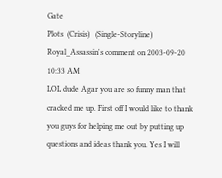Gate
Plots  (Crisis)   (Single-Storyline)
Royal_Assassin's comment on 2003-09-20 10:33 AM
LOL dude Agar you are so funny man that cracked me up. First off I would like to thank you guys for helping me out by putting up questions and ideas thank you. Yes I will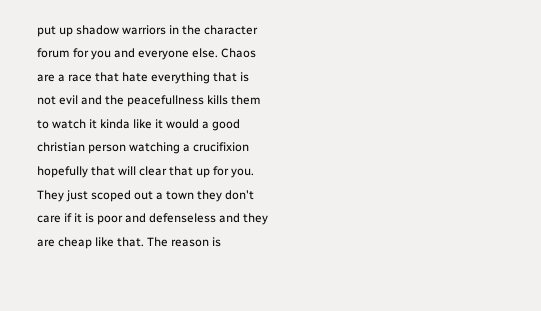put up shadow warriors in the character forum for you and everyone else. Chaos are a race that hate everything that is not evil and the peacefullness kills them to watch it kinda like it would a good christian person watching a crucifixion hopefully that will clear that up for you. They just scoped out a town they don't care if it is poor and defenseless and they are cheap like that. The reason is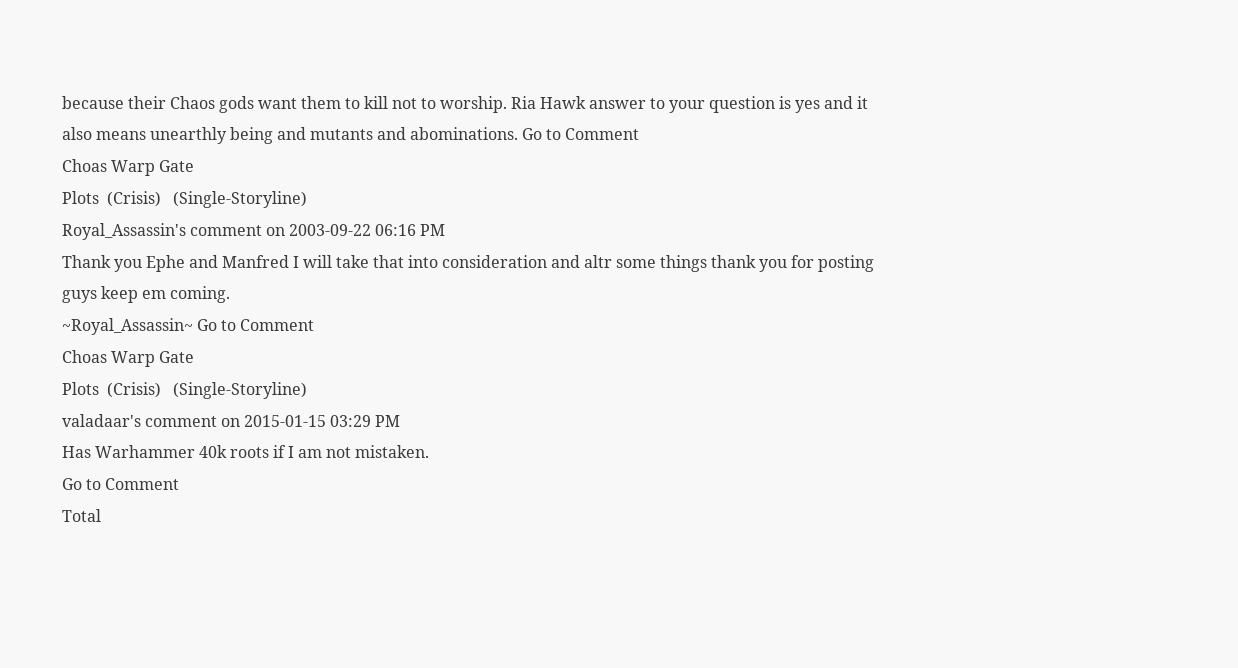because their Chaos gods want them to kill not to worship. Ria Hawk answer to your question is yes and it also means unearthly being and mutants and abominations. Go to Comment
Choas Warp Gate
Plots  (Crisis)   (Single-Storyline)
Royal_Assassin's comment on 2003-09-22 06:16 PM
Thank you Ephe and Manfred I will take that into consideration and altr some things thank you for posting guys keep em coming.
~Royal_Assassin~ Go to Comment
Choas Warp Gate
Plots  (Crisis)   (Single-Storyline)
valadaar's comment on 2015-01-15 03:29 PM
Has Warhammer 40k roots if I am not mistaken.
Go to Comment
Total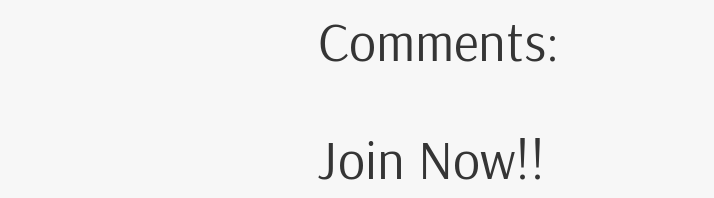Comments:

Join Now!!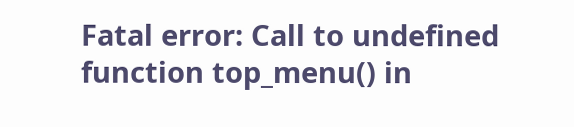Fatal error: Call to undefined function top_menu() in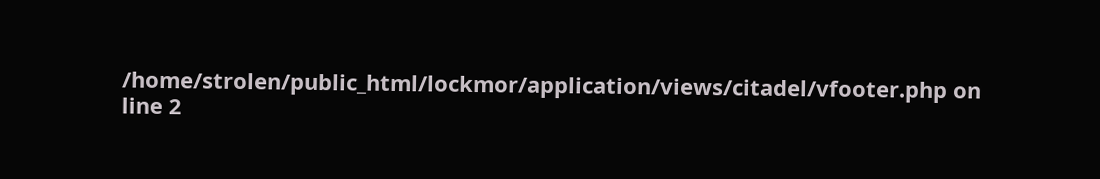/home/strolen/public_html/lockmor/application/views/citadel/vfooter.php on line 2